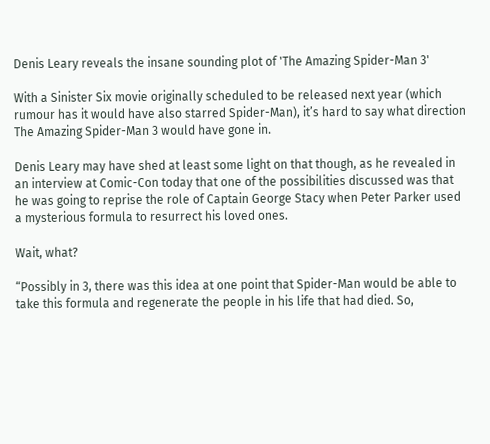Denis Leary reveals the insane sounding plot of 'The Amazing Spider-Man 3'

With a Sinister Six movie originally scheduled to be released next year (which rumour has it would have also starred Spider-Man), it’s hard to say what direction The Amazing Spider-Man 3 would have gone in.

Denis Leary may have shed at least some light on that though, as he revealed in an interview at Comic-Con today that one of the possibilities discussed was that he was going to reprise the role of Captain George Stacy when Peter Parker used a mysterious formula to resurrect his loved ones.

Wait, what?

“Possibly in 3, there was this idea at one point that Spider-Man would be able to take this formula and regenerate the people in his life that had died. So,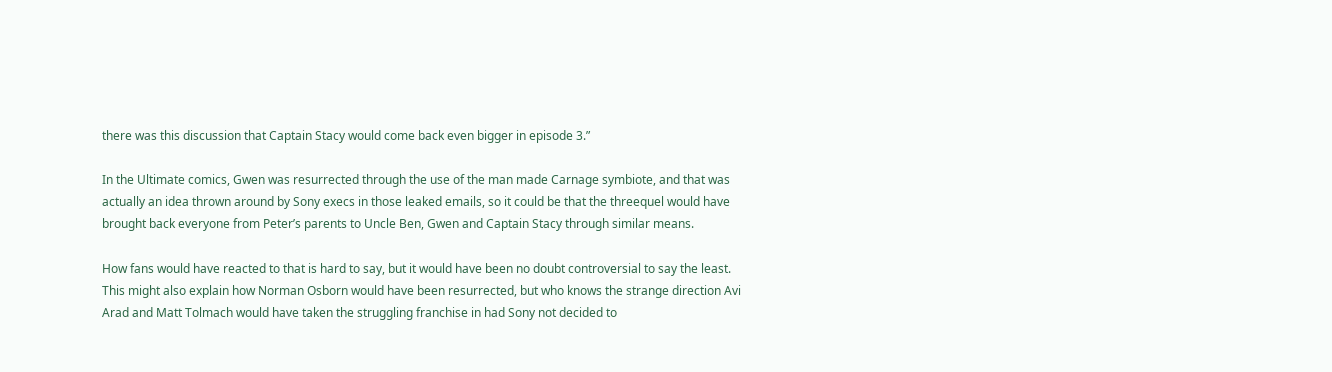there was this discussion that Captain Stacy would come back even bigger in episode 3.”

In the Ultimate comics, Gwen was resurrected through the use of the man made Carnage symbiote, and that was actually an idea thrown around by Sony execs in those leaked emails, so it could be that the threequel would have brought back everyone from Peter’s parents to Uncle Ben, Gwen and Captain Stacy through similar means.

How fans would have reacted to that is hard to say, but it would have been no doubt controversial to say the least. This might also explain how Norman Osborn would have been resurrected, but who knows the strange direction Avi Arad and Matt Tolmach would have taken the struggling franchise in had Sony not decided to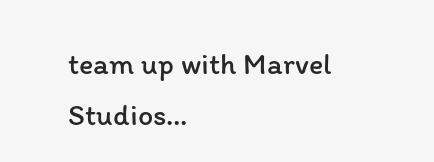team up with Marvel Studios…